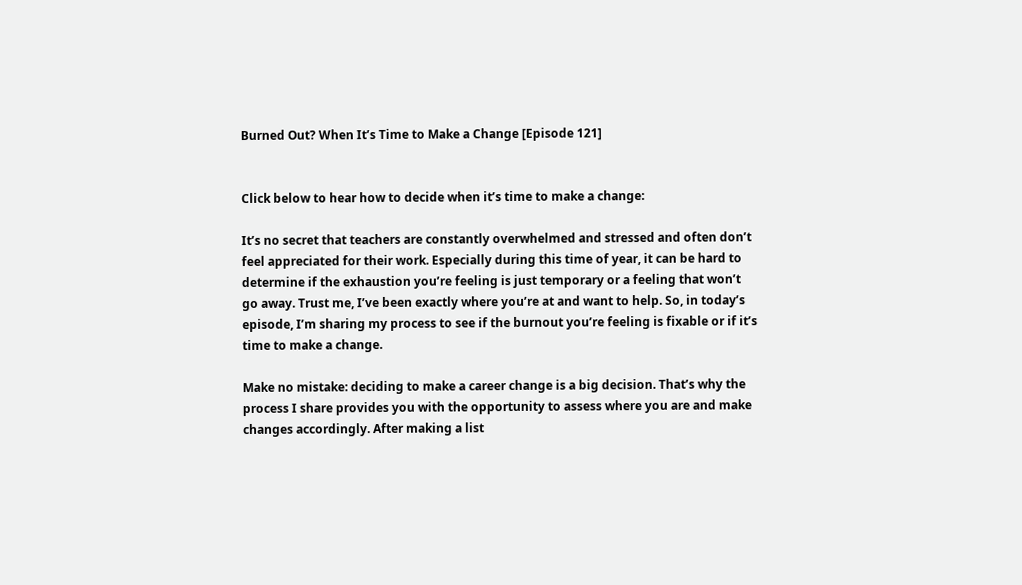Burned Out? When It’s Time to Make a Change [Episode 121]


Click below to hear how to decide when it’s time to make a change:

It’s no secret that teachers are constantly overwhelmed and stressed and often don’t feel appreciated for their work. Especially during this time of year, it can be hard to determine if the exhaustion you’re feeling is just temporary or a feeling that won’t go away. Trust me, I’ve been exactly where you’re at and want to help. So, in today’s episode, I’m sharing my process to see if the burnout you’re feeling is fixable or if it’s time to make a change.

Make no mistake: deciding to make a career change is a big decision. That’s why the process I share provides you with the opportunity to assess where you are and make changes accordingly. After making a list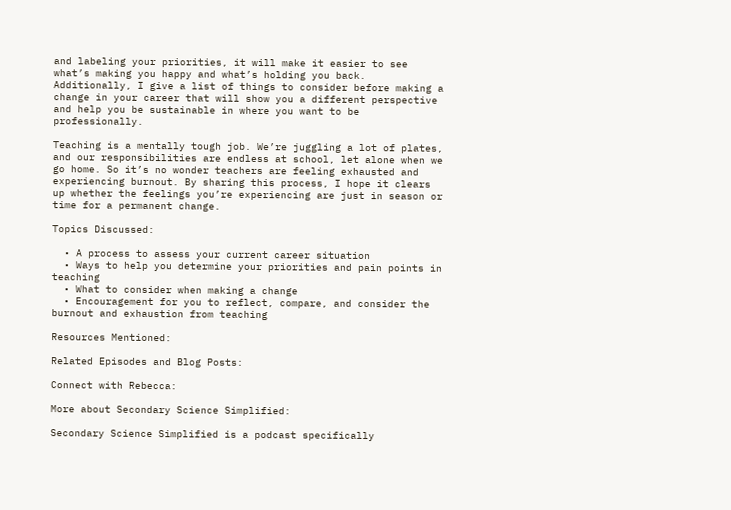and labeling your priorities, it will make it easier to see what’s making you happy and what’s holding you back. Additionally, I give a list of things to consider before making a change in your career that will show you a different perspective and help you be sustainable in where you want to be professionally.

Teaching is a mentally tough job. We’re juggling a lot of plates, and our responsibilities are endless at school, let alone when we go home. So it’s no wonder teachers are feeling exhausted and experiencing burnout. By sharing this process, I hope it clears up whether the feelings you’re experiencing are just in season or time for a permanent change.

Topics Discussed:

  • A process to assess your current career situation
  • Ways to help you determine your priorities and pain points in teaching
  • What to consider when making a change
  • Encouragement for you to reflect, compare, and consider the burnout and exhaustion from teaching

Resources Mentioned:

Related Episodes and Blog Posts:

Connect with Rebecca:

More about Secondary Science Simplified:

Secondary Science Simplified is a podcast specifically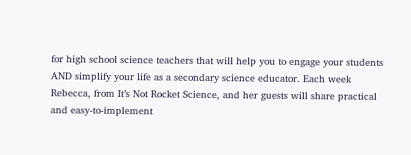for high school science teachers that will help you to engage your students AND simplify your life as a secondary science educator. Each week Rebecca, from It’s Not Rocket Science, and her guests will share practical and easy-to-implement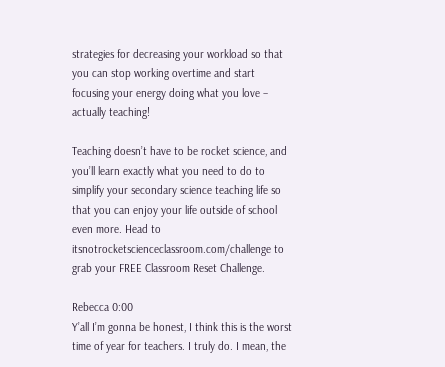strategies for decreasing your workload so that you can stop working overtime and start focusing your energy doing what you love – actually teaching!

Teaching doesn’t have to be rocket science, and you’ll learn exactly what you need to do to simplify your secondary science teaching life so that you can enjoy your life outside of school even more. Head to itsnotrocketscienceclassroom.com/challenge to grab your FREE Classroom Reset Challenge.

Rebecca 0:00
Y’all I’m gonna be honest, I think this is the worst time of year for teachers. I truly do. I mean, the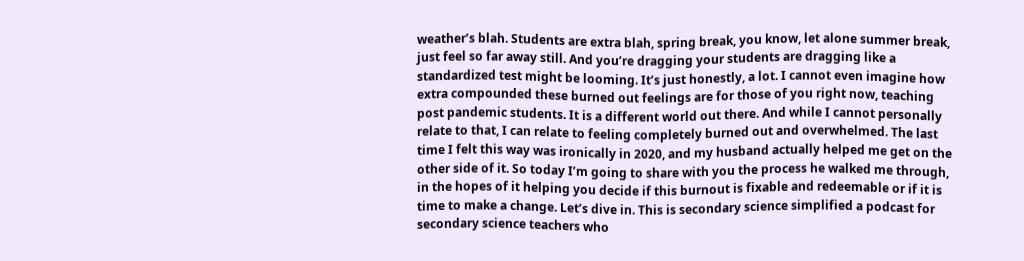weather’s blah. Students are extra blah, spring break, you know, let alone summer break, just feel so far away still. And you’re dragging your students are dragging like a standardized test might be looming. It’s just honestly, a lot. I cannot even imagine how extra compounded these burned out feelings are for those of you right now, teaching post pandemic students. It is a different world out there. And while I cannot personally relate to that, I can relate to feeling completely burned out and overwhelmed. The last time I felt this way was ironically in 2020, and my husband actually helped me get on the other side of it. So today I’m going to share with you the process he walked me through, in the hopes of it helping you decide if this burnout is fixable and redeemable or if it is time to make a change. Let’s dive in. This is secondary science simplified a podcast for secondary science teachers who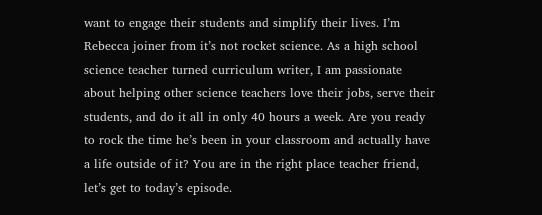want to engage their students and simplify their lives. I’m Rebecca joiner from it’s not rocket science. As a high school science teacher turned curriculum writer, I am passionate about helping other science teachers love their jobs, serve their students, and do it all in only 40 hours a week. Are you ready to rock the time he’s been in your classroom and actually have a life outside of it? You are in the right place teacher friend, let’s get to today’s episode.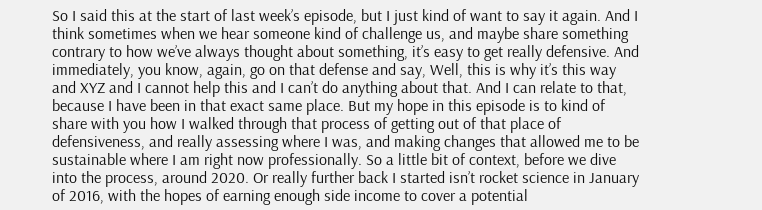So I said this at the start of last week’s episode, but I just kind of want to say it again. And I think sometimes when we hear someone kind of challenge us, and maybe share something contrary to how we’ve always thought about something, it’s easy to get really defensive. And immediately, you know, again, go on that defense and say, Well, this is why it’s this way and XYZ and I cannot help this and I can’t do anything about that. And I can relate to that, because I have been in that exact same place. But my hope in this episode is to kind of share with you how I walked through that process of getting out of that place of defensiveness, and really assessing where I was, and making changes that allowed me to be sustainable where I am right now professionally. So a little bit of context, before we dive into the process, around 2020. Or really further back I started isn’t rocket science in January of 2016, with the hopes of earning enough side income to cover a potential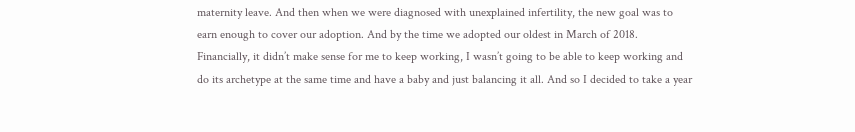maternity leave. And then when we were diagnosed with unexplained infertility, the new goal was to earn enough to cover our adoption. And by the time we adopted our oldest in March of 2018. Financially, it didn’t make sense for me to keep working, I wasn’t going to be able to keep working and do its archetype at the same time and have a baby and just balancing it all. And so I decided to take a year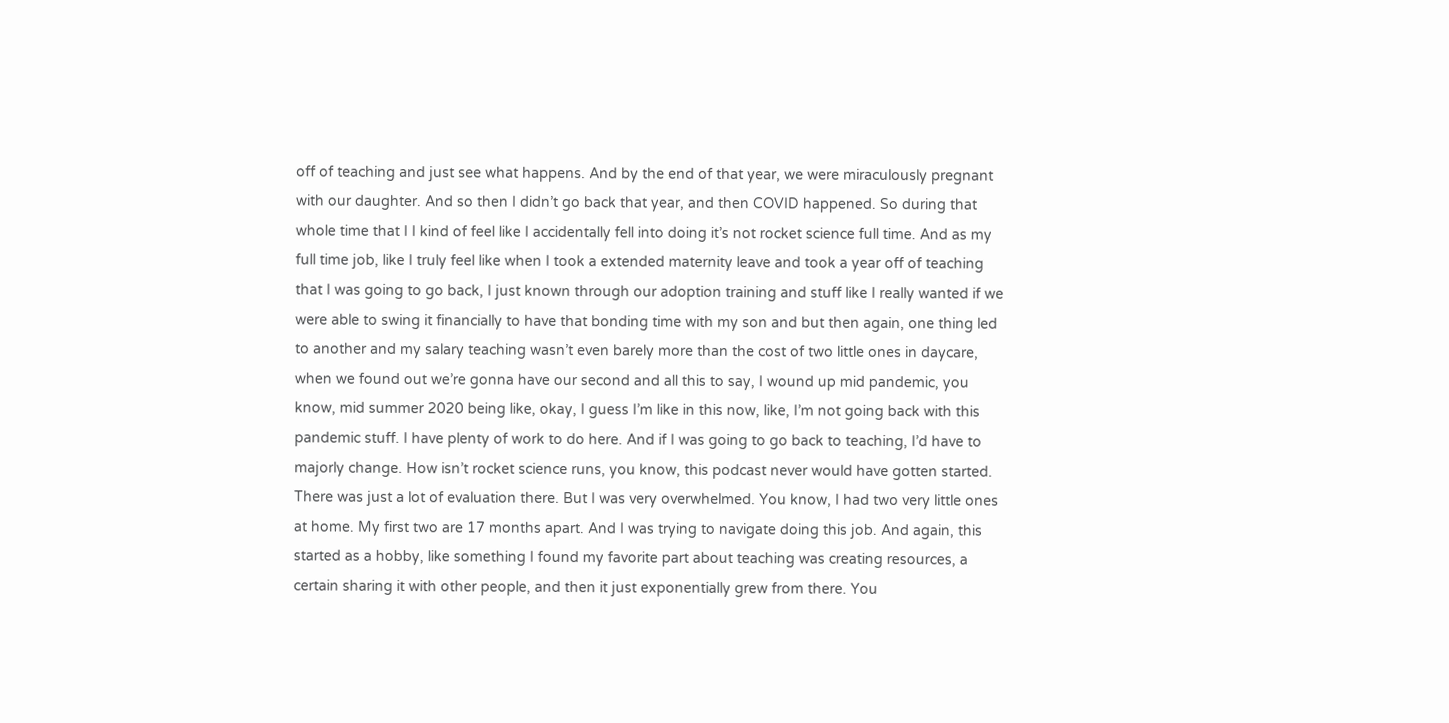off of teaching and just see what happens. And by the end of that year, we were miraculously pregnant with our daughter. And so then I didn’t go back that year, and then COVID happened. So during that whole time that I I kind of feel like I accidentally fell into doing it’s not rocket science full time. And as my full time job, like I truly feel like when I took a extended maternity leave and took a year off of teaching that I was going to go back, I just known through our adoption training and stuff like I really wanted if we were able to swing it financially to have that bonding time with my son and but then again, one thing led to another and my salary teaching wasn’t even barely more than the cost of two little ones in daycare, when we found out we’re gonna have our second and all this to say, I wound up mid pandemic, you know, mid summer 2020 being like, okay, I guess I’m like in this now, like, I’m not going back with this pandemic stuff. I have plenty of work to do here. And if I was going to go back to teaching, I’d have to majorly change. How isn’t rocket science runs, you know, this podcast never would have gotten started. There was just a lot of evaluation there. But I was very overwhelmed. You know, I had two very little ones at home. My first two are 17 months apart. And I was trying to navigate doing this job. And again, this started as a hobby, like something I found my favorite part about teaching was creating resources, a certain sharing it with other people, and then it just exponentially grew from there. You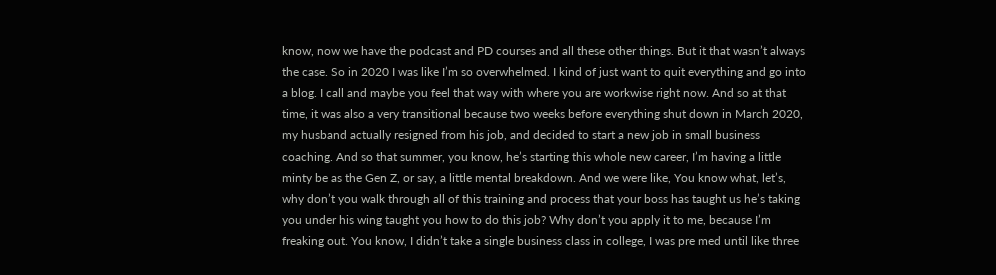know, now we have the podcast and PD courses and all these other things. But it that wasn’t always the case. So in 2020 I was like I’m so overwhelmed. I kind of just want to quit everything and go into a blog. I call and maybe you feel that way with where you are workwise right now. And so at that time, it was also a very transitional because two weeks before everything shut down in March 2020, my husband actually resigned from his job, and decided to start a new job in small business coaching. And so that summer, you know, he’s starting this whole new career, I’m having a little minty be as the Gen Z, or say, a little mental breakdown. And we were like, You know what, let’s, why don’t you walk through all of this training and process that your boss has taught us he’s taking you under his wing taught you how to do this job? Why don’t you apply it to me, because I’m freaking out. You know, I didn’t take a single business class in college, I was pre med until like three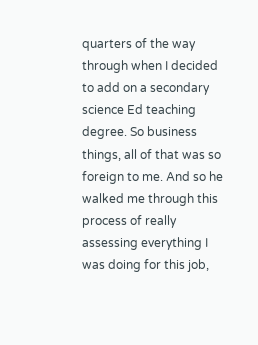quarters of the way through when I decided to add on a secondary science Ed teaching degree. So business things, all of that was so foreign to me. And so he walked me through this process of really assessing everything I was doing for this job,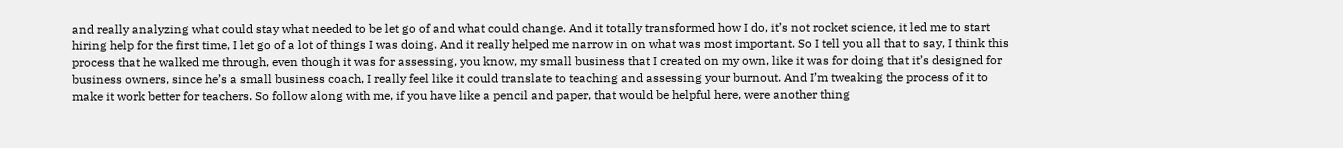and really analyzing what could stay what needed to be let go of and what could change. And it totally transformed how I do, it’s not rocket science, it led me to start hiring help for the first time, I let go of a lot of things I was doing. And it really helped me narrow in on what was most important. So I tell you all that to say, I think this process that he walked me through, even though it was for assessing, you know, my small business that I created on my own, like it was for doing that it’s designed for business owners, since he’s a small business coach, I really feel like it could translate to teaching and assessing your burnout. And I’m tweaking the process of it to make it work better for teachers. So follow along with me, if you have like a pencil and paper, that would be helpful here, were another thing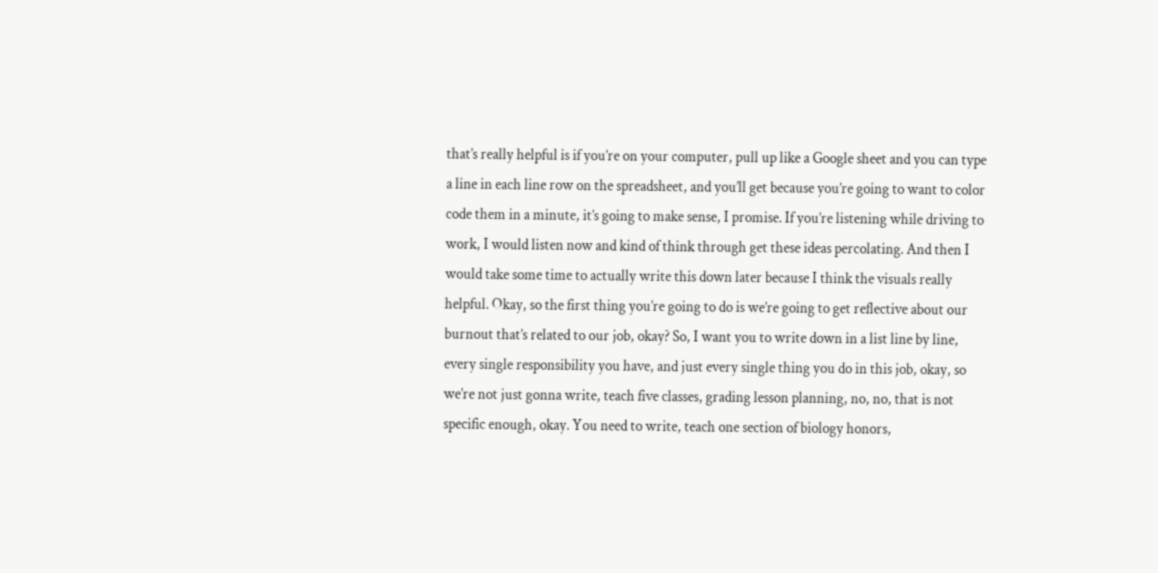that’s really helpful is if you’re on your computer, pull up like a Google sheet and you can type a line in each line row on the spreadsheet, and you’ll get because you’re going to want to color code them in a minute, it’s going to make sense, I promise. If you’re listening while driving to work, I would listen now and kind of think through get these ideas percolating. And then I would take some time to actually write this down later because I think the visuals really helpful. Okay, so the first thing you’re going to do is we’re going to get reflective about our burnout that’s related to our job, okay? So, I want you to write down in a list line by line, every single responsibility you have, and just every single thing you do in this job, okay, so we’re not just gonna write, teach five classes, grading lesson planning, no, no, that is not specific enough, okay. You need to write, teach one section of biology honors,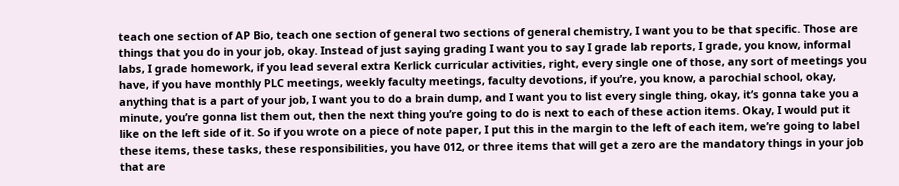teach one section of AP Bio, teach one section of general two sections of general chemistry, I want you to be that specific. Those are things that you do in your job, okay. Instead of just saying grading I want you to say I grade lab reports, I grade, you know, informal labs, I grade homework, if you lead several extra Kerlick curricular activities, right, every single one of those, any sort of meetings you have, if you have monthly PLC meetings, weekly faculty meetings, faculty devotions, if you’re, you know, a parochial school, okay, anything that is a part of your job, I want you to do a brain dump, and I want you to list every single thing, okay, it’s gonna take you a minute, you’re gonna list them out, then the next thing you’re going to do is next to each of these action items. Okay, I would put it like on the left side of it. So if you wrote on a piece of note paper, I put this in the margin to the left of each item, we’re going to label these items, these tasks, these responsibilities, you have 012, or three items that will get a zero are the mandatory things in your job that are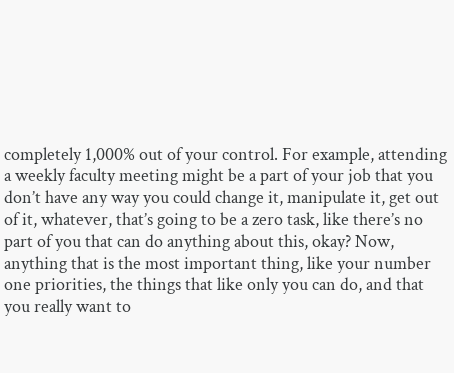completely 1,000% out of your control. For example, attending a weekly faculty meeting might be a part of your job that you don’t have any way you could change it, manipulate it, get out of it, whatever, that’s going to be a zero task, like there’s no part of you that can do anything about this, okay? Now, anything that is the most important thing, like your number one priorities, the things that like only you can do, and that you really want to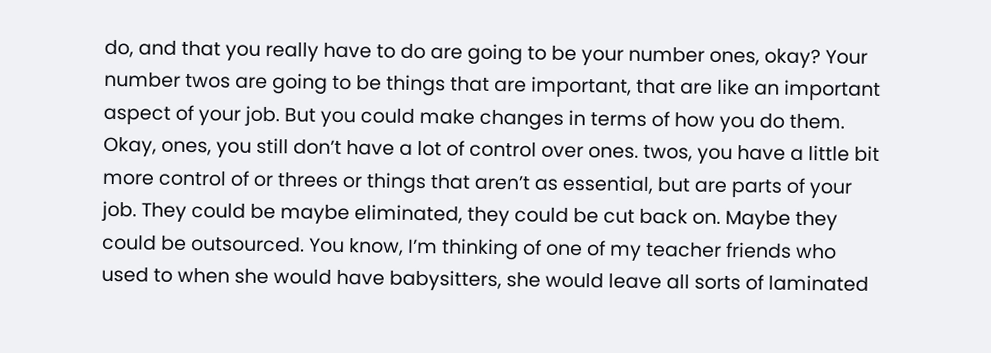do, and that you really have to do are going to be your number ones, okay? Your number twos are going to be things that are important, that are like an important aspect of your job. But you could make changes in terms of how you do them. Okay, ones, you still don’t have a lot of control over ones. twos, you have a little bit more control of or threes or things that aren’t as essential, but are parts of your job. They could be maybe eliminated, they could be cut back on. Maybe they could be outsourced. You know, I’m thinking of one of my teacher friends who used to when she would have babysitters, she would leave all sorts of laminated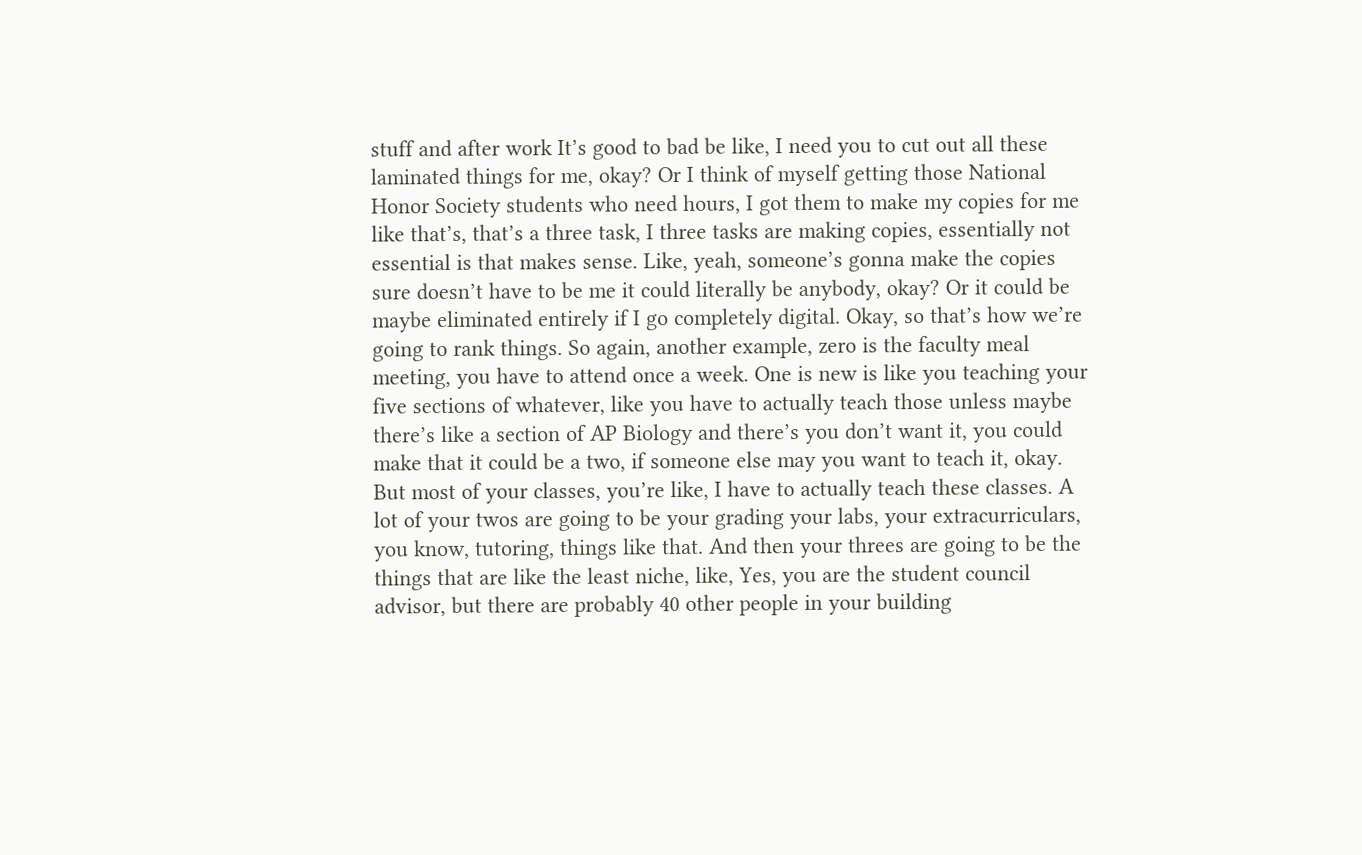stuff and after work It’s good to bad be like, I need you to cut out all these laminated things for me, okay? Or I think of myself getting those National Honor Society students who need hours, I got them to make my copies for me like that’s, that’s a three task, I three tasks are making copies, essentially not essential is that makes sense. Like, yeah, someone’s gonna make the copies sure doesn’t have to be me it could literally be anybody, okay? Or it could be maybe eliminated entirely if I go completely digital. Okay, so that’s how we’re going to rank things. So again, another example, zero is the faculty meal meeting, you have to attend once a week. One is new is like you teaching your five sections of whatever, like you have to actually teach those unless maybe there’s like a section of AP Biology and there’s you don’t want it, you could make that it could be a two, if someone else may you want to teach it, okay. But most of your classes, you’re like, I have to actually teach these classes. A lot of your twos are going to be your grading your labs, your extracurriculars, you know, tutoring, things like that. And then your threes are going to be the things that are like the least niche, like, Yes, you are the student council advisor, but there are probably 40 other people in your building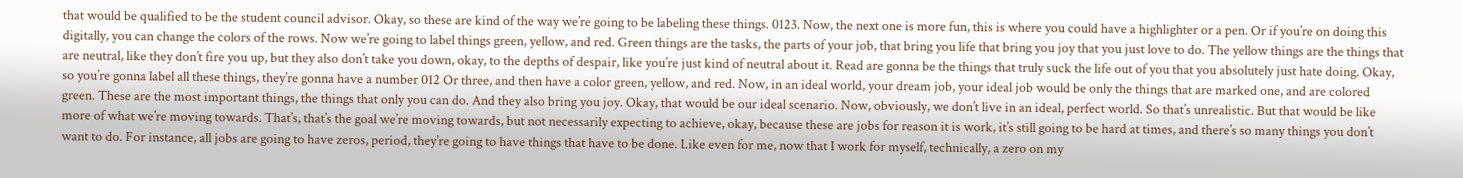that would be qualified to be the student council advisor. Okay, so these are kind of the way we’re going to be labeling these things. 0123. Now, the next one is more fun, this is where you could have a highlighter or a pen. Or if you’re on doing this digitally, you can change the colors of the rows. Now we’re going to label things green, yellow, and red. Green things are the tasks, the parts of your job, that bring you life that bring you joy that you just love to do. The yellow things are the things that are neutral, like they don’t fire you up, but they also don’t take you down, okay, to the depths of despair, like you’re just kind of neutral about it. Read are gonna be the things that truly suck the life out of you that you absolutely just hate doing. Okay, so you’re gonna label all these things, they’re gonna have a number 012 Or three, and then have a color green, yellow, and red. Now, in an ideal world, your dream job, your ideal job would be only the things that are marked one, and are colored green. These are the most important things, the things that only you can do. And they also bring you joy. Okay, that would be our ideal scenario. Now, obviously, we don’t live in an ideal, perfect world. So that’s unrealistic. But that would be like more of what we’re moving towards. That’s, that’s the goal we’re moving towards, but not necessarily expecting to achieve, okay, because these are jobs for reason it is work, it’s still going to be hard at times, and there’s so many things you don’t want to do. For instance, all jobs are going to have zeros, period, they’re going to have things that have to be done. Like even for me, now that I work for myself, technically, a zero on my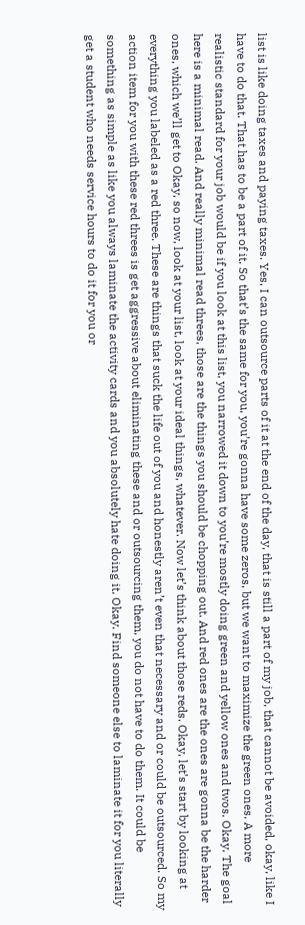list is like doing taxes and paying taxes. Yes, I can outsource parts of it at the end of the day, that is still a part of my job, that cannot be avoided, okay, like I have to do that. That has to be a part of it. So that’s the same for you, you’re gonna have some zeros, but we want to maximize the green ones. A more realistic standard for your job would be if you look at this list, you narrowed it down to you’re mostly doing green and yellow ones and twos. Okay. The goal here is a minimal read. And really minimal read threes, those are the things you should be chopping out. And red ones are the ones are gonna be the harder ones, which we’ll get to Okay, so now, look at your list, look at your ideal things, whatever. Now let’s think about those reds. Okay, let’s start by looking at everything you labeled as a red three. These are things that suck the life out of you and honestly aren’t even that necessary and or could be outsourced. So my action item for you with these red threes is get aggressive about eliminating these and or outsourcing them, you do not have to do them. It could be something as simple as like you always laminate the activity cards and you absolutely hate doing it. Okay. Find someone else to laminate it for you literally get a student who needs service hours to do it for you or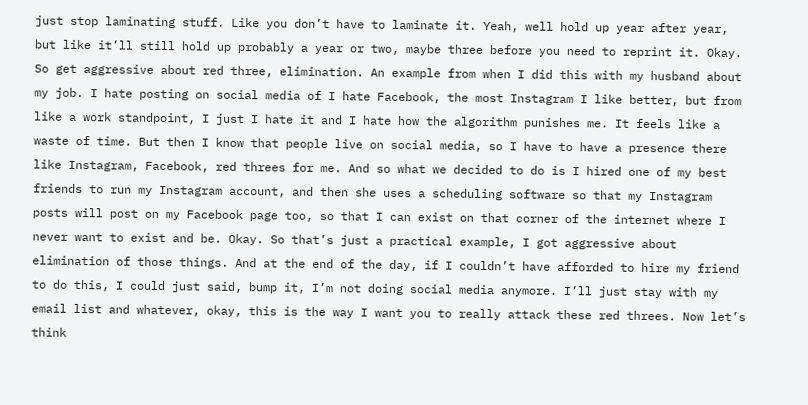just stop laminating stuff. Like you don’t have to laminate it. Yeah, well hold up year after year, but like it’ll still hold up probably a year or two, maybe three before you need to reprint it. Okay. So get aggressive about red three, elimination. An example from when I did this with my husband about my job. I hate posting on social media of I hate Facebook, the most Instagram I like better, but from like a work standpoint, I just I hate it and I hate how the algorithm punishes me. It feels like a waste of time. But then I know that people live on social media, so I have to have a presence there like Instagram, Facebook, red threes for me. And so what we decided to do is I hired one of my best friends to run my Instagram account, and then she uses a scheduling software so that my Instagram posts will post on my Facebook page too, so that I can exist on that corner of the internet where I never want to exist and be. Okay. So that’s just a practical example, I got aggressive about elimination of those things. And at the end of the day, if I couldn’t have afforded to hire my friend to do this, I could just said, bump it, I’m not doing social media anymore. I’ll just stay with my email list and whatever, okay, this is the way I want you to really attack these red threes. Now let’s think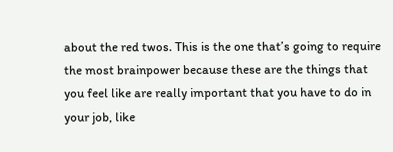about the red twos. This is the one that’s going to require the most brainpower because these are the things that you feel like are really important that you have to do in your job, like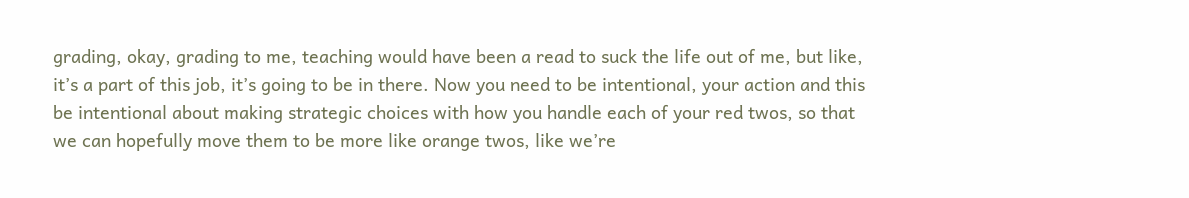grading, okay, grading to me, teaching would have been a read to suck the life out of me, but like, it’s a part of this job, it’s going to be in there. Now you need to be intentional, your action and this be intentional about making strategic choices with how you handle each of your red twos, so that we can hopefully move them to be more like orange twos, like we’re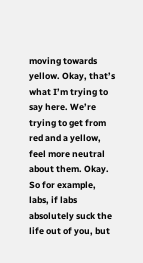moving towards yellow. Okay, that’s what I’m trying to say here. We’re trying to get from red and a yellow, feel more neutral about them. Okay. So for example, labs, if labs absolutely suck the life out of you, but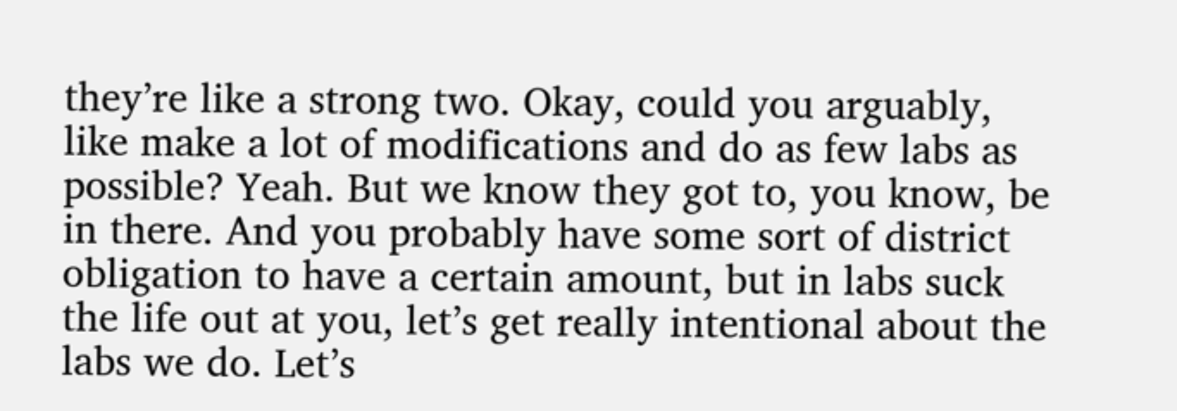they’re like a strong two. Okay, could you arguably, like make a lot of modifications and do as few labs as possible? Yeah. But we know they got to, you know, be in there. And you probably have some sort of district obligation to have a certain amount, but in labs suck the life out at you, let’s get really intentional about the labs we do. Let’s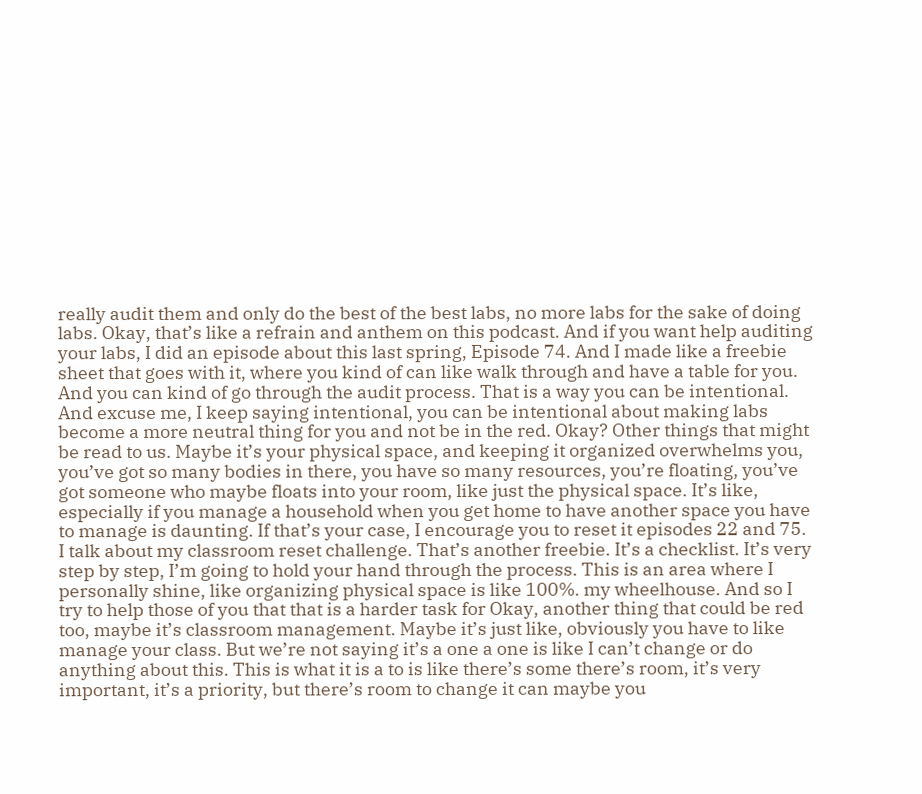really audit them and only do the best of the best labs, no more labs for the sake of doing labs. Okay, that’s like a refrain and anthem on this podcast. And if you want help auditing your labs, I did an episode about this last spring, Episode 74. And I made like a freebie sheet that goes with it, where you kind of can like walk through and have a table for you. And you can kind of go through the audit process. That is a way you can be intentional. And excuse me, I keep saying intentional, you can be intentional about making labs become a more neutral thing for you and not be in the red. Okay? Other things that might be read to us. Maybe it’s your physical space, and keeping it organized overwhelms you, you’ve got so many bodies in there, you have so many resources, you’re floating, you’ve got someone who maybe floats into your room, like just the physical space. It’s like, especially if you manage a household when you get home to have another space you have to manage is daunting. If that’s your case, I encourage you to reset it episodes 22 and 75. I talk about my classroom reset challenge. That’s another freebie. It’s a checklist. It’s very step by step, I’m going to hold your hand through the process. This is an area where I personally shine, like organizing physical space is like 100%. my wheelhouse. And so I try to help those of you that that is a harder task for Okay, another thing that could be red too, maybe it’s classroom management. Maybe it’s just like, obviously you have to like manage your class. But we’re not saying it’s a one a one is like I can’t change or do anything about this. This is what it is a to is like there’s some there’s room, it’s very important, it’s a priority, but there’s room to change it can maybe you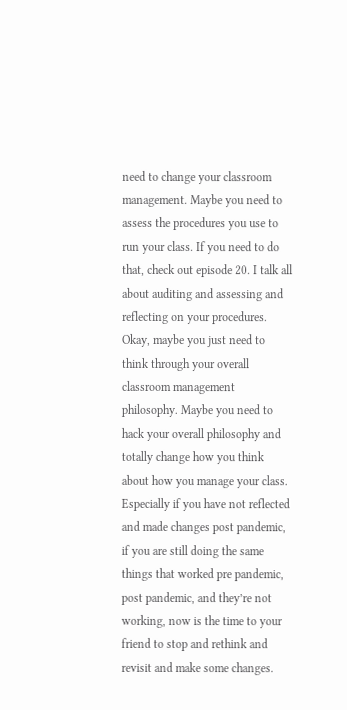need to change your classroom management. Maybe you need to assess the procedures you use to run your class. If you need to do that, check out episode 20. I talk all about auditing and assessing and reflecting on your procedures. Okay, maybe you just need to think through your overall classroom management philosophy. Maybe you need to hack your overall philosophy and totally change how you think about how you manage your class. Especially if you have not reflected and made changes post pandemic, if you are still doing the same things that worked pre pandemic, post pandemic, and they’re not working, now is the time to your friend to stop and rethink and revisit and make some changes.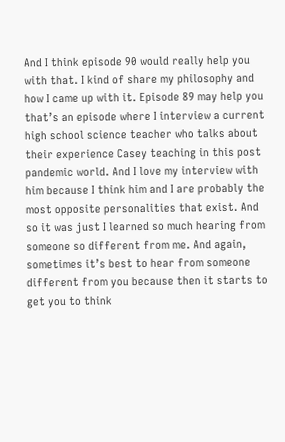And I think episode 90 would really help you with that. I kind of share my philosophy and how I came up with it. Episode 89 may help you that’s an episode where I interview a current high school science teacher who talks about their experience Casey teaching in this post pandemic world. And I love my interview with him because I think him and I are probably the most opposite personalities that exist. And so it was just I learned so much hearing from someone so different from me. And again, sometimes it’s best to hear from someone different from you because then it starts to get you to think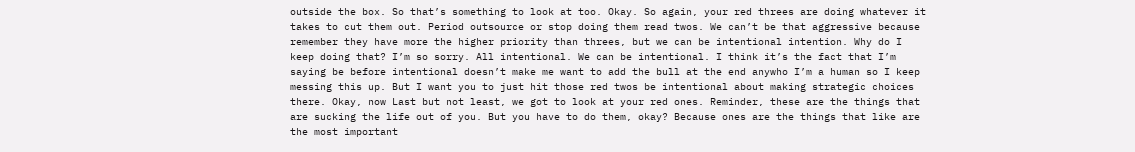outside the box. So that’s something to look at too. Okay. So again, your red threes are doing whatever it takes to cut them out. Period outsource or stop doing them read twos. We can’t be that aggressive because remember they have more the higher priority than threes, but we can be intentional intention. Why do I keep doing that? I’m so sorry. All intentional. We can be intentional. I think it’s the fact that I’m saying be before intentional doesn’t make me want to add the bull at the end anywho I’m a human so I keep messing this up. But I want you to just hit those red twos be intentional about making strategic choices there. Okay, now Last but not least, we got to look at your red ones. Reminder, these are the things that are sucking the life out of you. But you have to do them, okay? Because ones are the things that like are the most important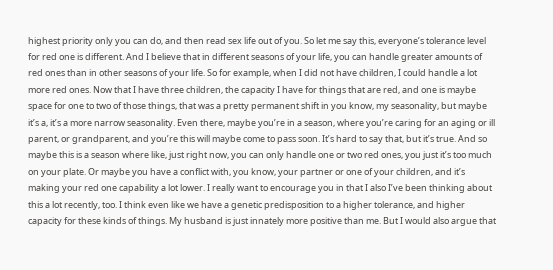highest priority only you can do, and then read sex life out of you. So let me say this, everyone’s tolerance level for red one is different. And I believe that in different seasons of your life, you can handle greater amounts of red ones than in other seasons of your life. So for example, when I did not have children, I could handle a lot more red ones. Now that I have three children, the capacity I have for things that are red, and one is maybe space for one to two of those things, that was a pretty permanent shift in you know, my seasonality, but maybe it’s a, it’s a more narrow seasonality. Even there, maybe you’re in a season, where you’re caring for an aging or ill parent, or grandparent, and you’re this will maybe come to pass soon. It’s hard to say that, but it’s true. And so maybe this is a season where like, just right now, you can only handle one or two red ones, you just it’s too much on your plate. Or maybe you have a conflict with, you know, your partner or one of your children, and it’s making your red one capability a lot lower. I really want to encourage you in that I also I’ve been thinking about this a lot recently, too. I think even like we have a genetic predisposition to a higher tolerance, and higher capacity for these kinds of things. My husband is just innately more positive than me. But I would also argue that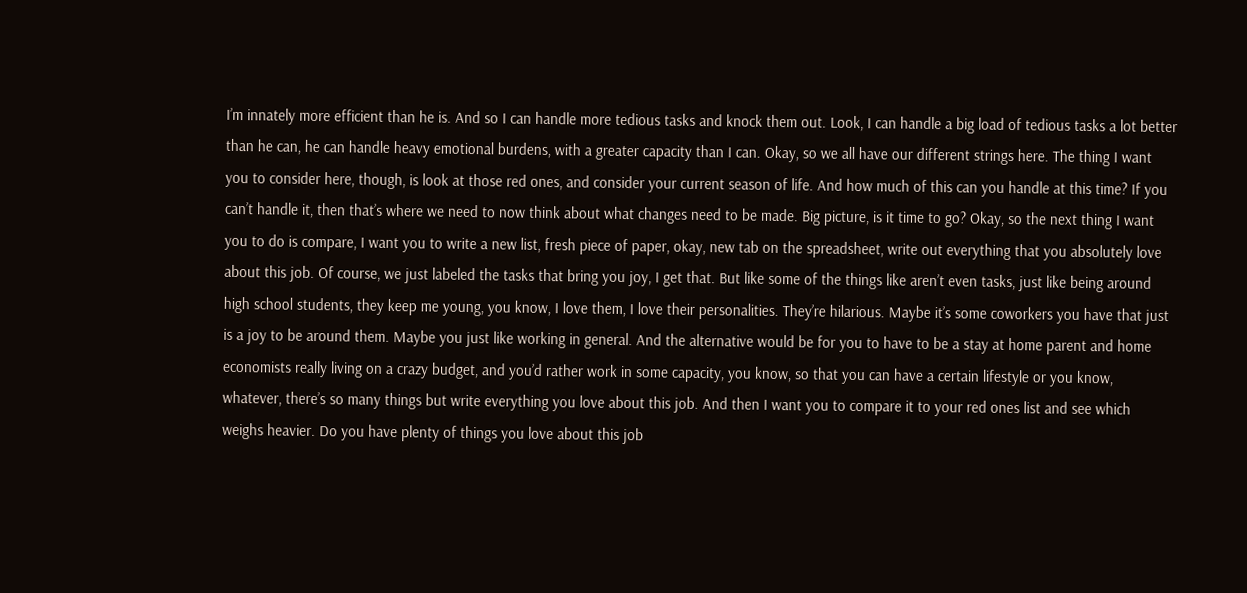I’m innately more efficient than he is. And so I can handle more tedious tasks and knock them out. Look, I can handle a big load of tedious tasks a lot better than he can, he can handle heavy emotional burdens, with a greater capacity than I can. Okay, so we all have our different strings here. The thing I want you to consider here, though, is look at those red ones, and consider your current season of life. And how much of this can you handle at this time? If you can’t handle it, then that’s where we need to now think about what changes need to be made. Big picture, is it time to go? Okay, so the next thing I want you to do is compare, I want you to write a new list, fresh piece of paper, okay, new tab on the spreadsheet, write out everything that you absolutely love about this job. Of course, we just labeled the tasks that bring you joy, I get that. But like some of the things like aren’t even tasks, just like being around high school students, they keep me young, you know, I love them, I love their personalities. They’re hilarious. Maybe it’s some coworkers you have that just is a joy to be around them. Maybe you just like working in general. And the alternative would be for you to have to be a stay at home parent and home economists really living on a crazy budget, and you’d rather work in some capacity, you know, so that you can have a certain lifestyle or you know, whatever, there’s so many things but write everything you love about this job. And then I want you to compare it to your red ones list and see which weighs heavier. Do you have plenty of things you love about this job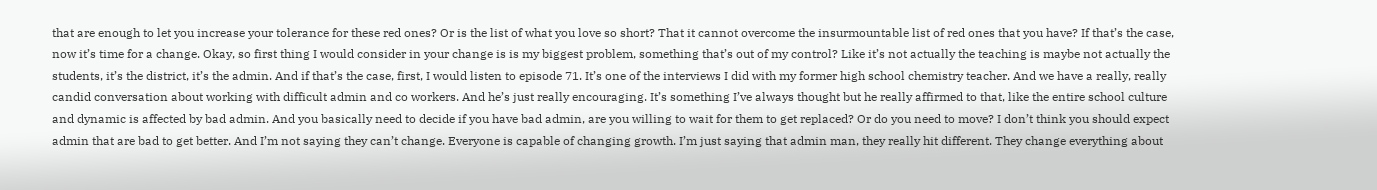that are enough to let you increase your tolerance for these red ones? Or is the list of what you love so short? That it cannot overcome the insurmountable list of red ones that you have? If that’s the case, now it’s time for a change. Okay, so first thing I would consider in your change is is my biggest problem, something that’s out of my control? Like it’s not actually the teaching is maybe not actually the students, it’s the district, it’s the admin. And if that’s the case, first, I would listen to episode 71. It’s one of the interviews I did with my former high school chemistry teacher. And we have a really, really candid conversation about working with difficult admin and co workers. And he’s just really encouraging. It’s something I’ve always thought but he really affirmed to that, like the entire school culture and dynamic is affected by bad admin. And you basically need to decide if you have bad admin, are you willing to wait for them to get replaced? Or do you need to move? I don’t think you should expect admin that are bad to get better. And I’m not saying they can’t change. Everyone is capable of changing growth. I’m just saying that admin man, they really hit different. They change everything about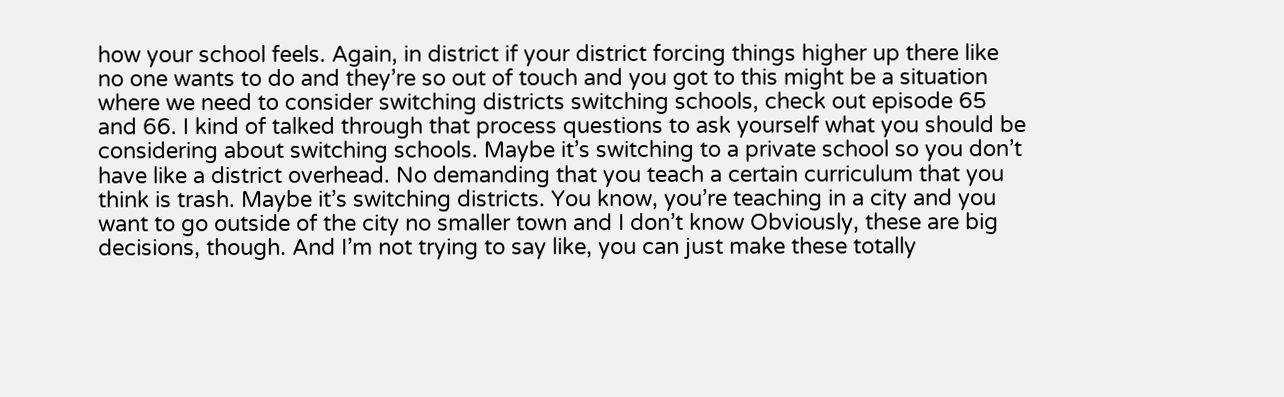how your school feels. Again, in district if your district forcing things higher up there like no one wants to do and they’re so out of touch and you got to this might be a situation where we need to consider switching districts switching schools, check out episode 65 and 66. I kind of talked through that process questions to ask yourself what you should be considering about switching schools. Maybe it’s switching to a private school so you don’t have like a district overhead. No demanding that you teach a certain curriculum that you think is trash. Maybe it’s switching districts. You know, you’re teaching in a city and you want to go outside of the city no smaller town and I don’t know Obviously, these are big decisions, though. And I’m not trying to say like, you can just make these totally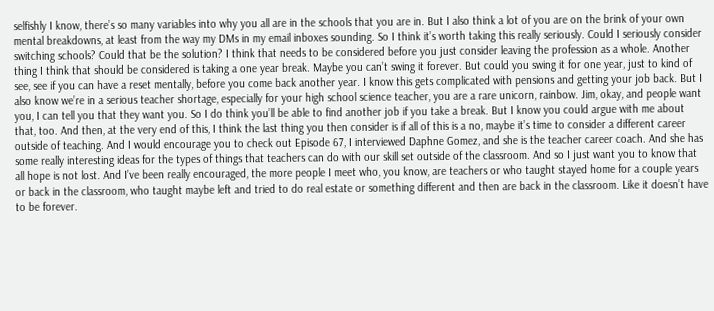selfishly I know, there’s so many variables into why you all are in the schools that you are in. But I also think a lot of you are on the brink of your own mental breakdowns, at least from the way my DMs in my email inboxes sounding. So I think it’s worth taking this really seriously. Could I seriously consider switching schools? Could that be the solution? I think that needs to be considered before you just consider leaving the profession as a whole. Another thing I think that should be considered is taking a one year break. Maybe you can’t swing it forever. But could you swing it for one year, just to kind of see, see if you can have a reset mentally, before you come back another year. I know this gets complicated with pensions and getting your job back. But I also know we’re in a serious teacher shortage, especially for your high school science teacher, you are a rare unicorn, rainbow. Jim, okay, and people want you, I can tell you that they want you. So I do think you’ll be able to find another job if you take a break. But I know you could argue with me about that, too. And then, at the very end of this, I think the last thing you then consider is if all of this is a no, maybe it’s time to consider a different career outside of teaching. And I would encourage you to check out Episode 67, I interviewed Daphne Gomez, and she is the teacher career coach. And she has some really interesting ideas for the types of things that teachers can do with our skill set outside of the classroom. And so I just want you to know that all hope is not lost. And I’ve been really encouraged, the more people I meet who, you know, are teachers or who taught stayed home for a couple years or back in the classroom, who taught maybe left and tried to do real estate or something different and then are back in the classroom. Like it doesn’t have to be forever.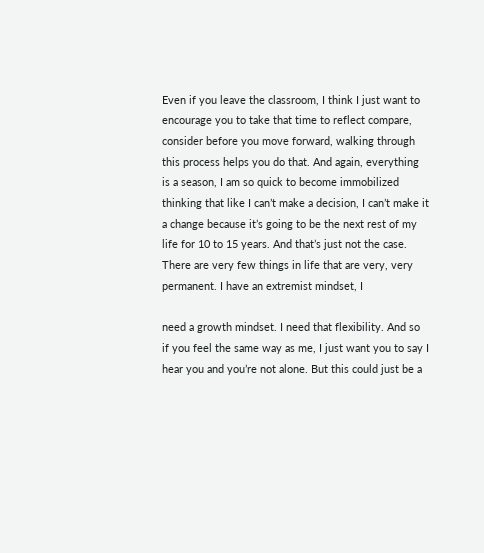Even if you leave the classroom, I think I just want to encourage you to take that time to reflect compare, consider before you move forward, walking through this process helps you do that. And again, everything is a season, I am so quick to become immobilized thinking that like I can’t make a decision, I can’t make it a change because it’s going to be the next rest of my life for 10 to 15 years. And that’s just not the case. There are very few things in life that are very, very permanent. I have an extremist mindset, I

need a growth mindset. I need that flexibility. And so if you feel the same way as me, I just want you to say I hear you and you’re not alone. But this could just be a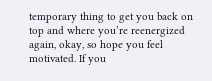temporary thing to get you back on top and where you’re reenergized again, okay, so hope you feel motivated. If you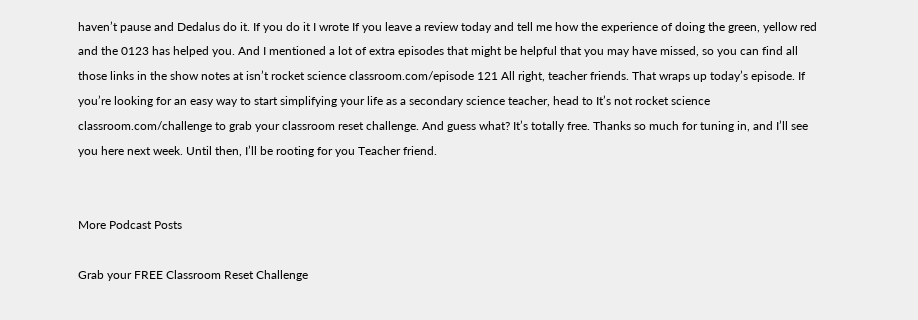haven’t pause and Dedalus do it. If you do it I wrote If you leave a review today and tell me how the experience of doing the green, yellow red and the 0123 has helped you. And I mentioned a lot of extra episodes that might be helpful that you may have missed, so you can find all those links in the show notes at isn’t rocket science classroom.com/episode 121 All right, teacher friends. That wraps up today’s episode. If you’re looking for an easy way to start simplifying your life as a secondary science teacher, head to It’s not rocket science classroom.com/challenge to grab your classroom reset challenge. And guess what? It’s totally free. Thanks so much for tuning in, and I’ll see you here next week. Until then, I’ll be rooting for you Teacher friend.


More Podcast Posts

Grab your FREE Classroom Reset Challenge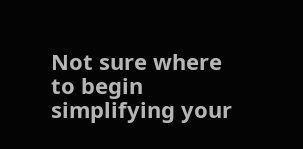Not sure where to begin simplifying your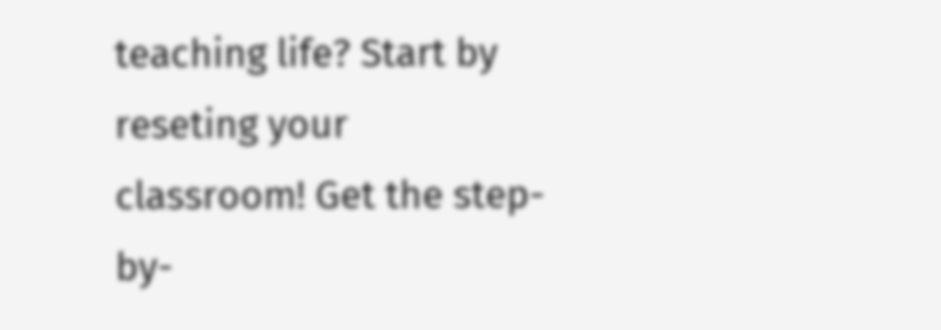teaching life? Start by reseting your classroom! Get the step-by-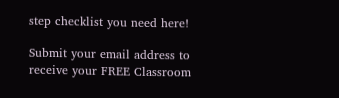step checklist you need here!

Submit your email address to receive your FREE Classroom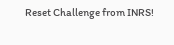Reset Challenge from INRS!